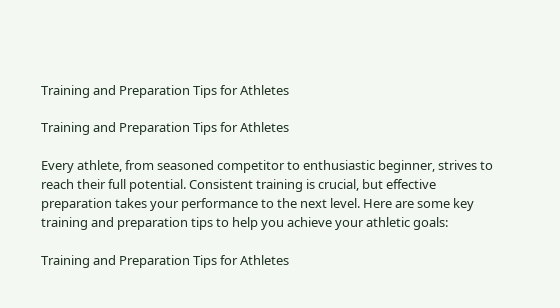Training and Preparation Tips for Athletes

Training and Preparation Tips for Athletes

Every athlete, from seasoned competitor to enthusiastic beginner, strives to reach their full potential. Consistent training is crucial, but effective preparation takes your performance to the next level. Here are some key training and preparation tips to help you achieve your athletic goals:

Training and Preparation Tips for Athletes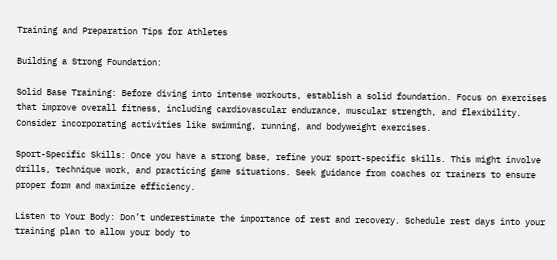Training and Preparation Tips for Athletes

Building a Strong Foundation:

Solid Base Training: Before diving into intense workouts, establish a solid foundation. Focus on exercises that improve overall fitness, including cardiovascular endurance, muscular strength, and flexibility. Consider incorporating activities like swimming, running, and bodyweight exercises.

Sport-Specific Skills: Once you have a strong base, refine your sport-specific skills. This might involve drills, technique work, and practicing game situations. Seek guidance from coaches or trainers to ensure proper form and maximize efficiency.

Listen to Your Body: Don’t underestimate the importance of rest and recovery. Schedule rest days into your training plan to allow your body to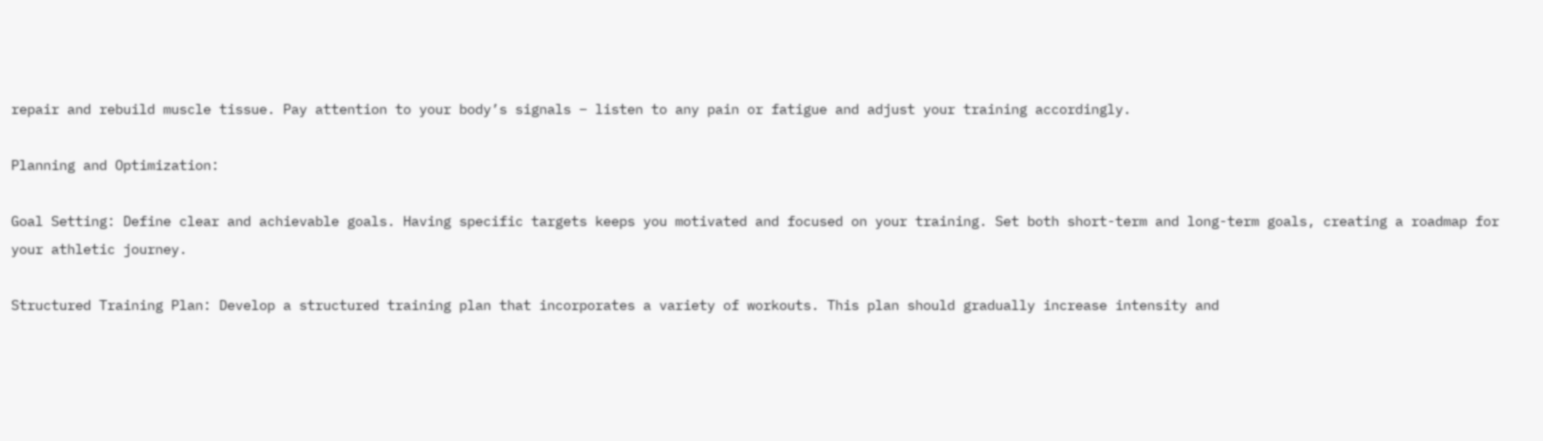repair and rebuild muscle tissue. Pay attention to your body’s signals – listen to any pain or fatigue and adjust your training accordingly.

Planning and Optimization:

Goal Setting: Define clear and achievable goals. Having specific targets keeps you motivated and focused on your training. Set both short-term and long-term goals, creating a roadmap for your athletic journey.

Structured Training Plan: Develop a structured training plan that incorporates a variety of workouts. This plan should gradually increase intensity and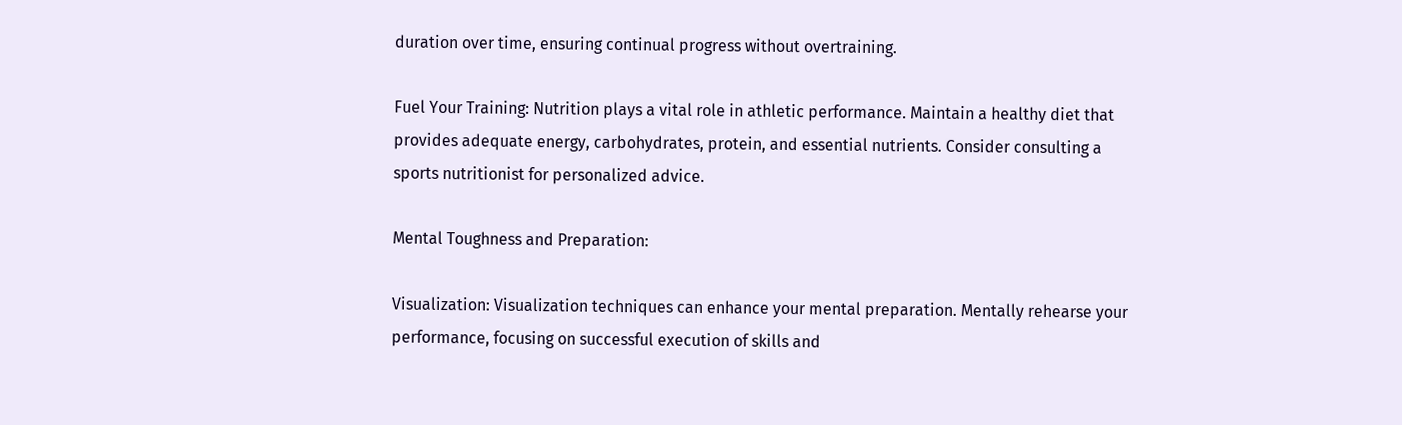duration over time, ensuring continual progress without overtraining.

Fuel Your Training: Nutrition plays a vital role in athletic performance. Maintain a healthy diet that provides adequate energy, carbohydrates, protein, and essential nutrients. Consider consulting a sports nutritionist for personalized advice.

Mental Toughness and Preparation:

Visualization: Visualization techniques can enhance your mental preparation. Mentally rehearse your performance, focusing on successful execution of skills and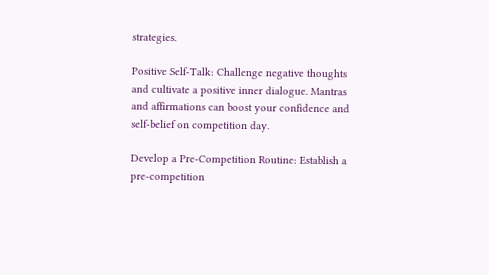strategies.

Positive Self-Talk: Challenge negative thoughts and cultivate a positive inner dialogue. Mantras and affirmations can boost your confidence and self-belief on competition day.

Develop a Pre-Competition Routine: Establish a pre-competition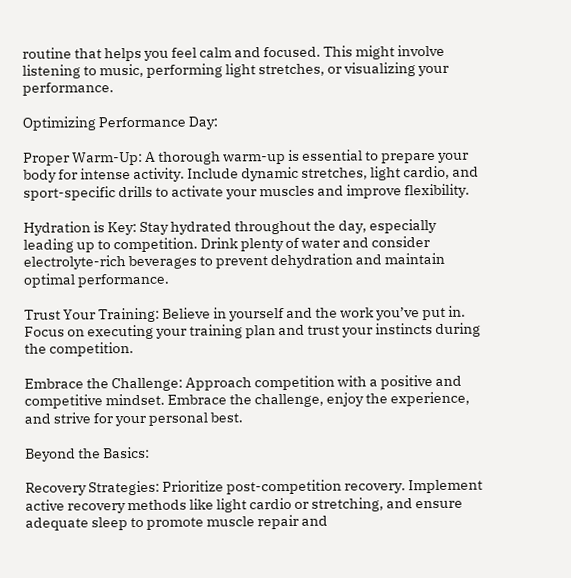routine that helps you feel calm and focused. This might involve listening to music, performing light stretches, or visualizing your performance.

Optimizing Performance Day:

Proper Warm-Up: A thorough warm-up is essential to prepare your body for intense activity. Include dynamic stretches, light cardio, and sport-specific drills to activate your muscles and improve flexibility.

Hydration is Key: Stay hydrated throughout the day, especially leading up to competition. Drink plenty of water and consider electrolyte-rich beverages to prevent dehydration and maintain optimal performance.

Trust Your Training: Believe in yourself and the work you’ve put in. Focus on executing your training plan and trust your instincts during the competition.

Embrace the Challenge: Approach competition with a positive and competitive mindset. Embrace the challenge, enjoy the experience, and strive for your personal best.

Beyond the Basics:

Recovery Strategies: Prioritize post-competition recovery. Implement active recovery methods like light cardio or stretching, and ensure adequate sleep to promote muscle repair and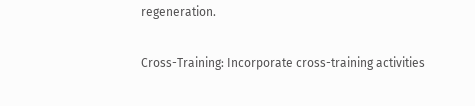regeneration.

Cross-Training: Incorporate cross-training activities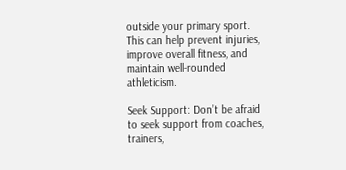outside your primary sport. This can help prevent injuries, improve overall fitness, and maintain well-rounded athleticism.

Seek Support: Don’t be afraid to seek support from coaches, trainers,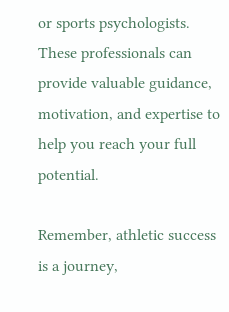or sports psychologists. These professionals can provide valuable guidance, motivation, and expertise to help you reach your full potential.

Remember, athletic success is a journey,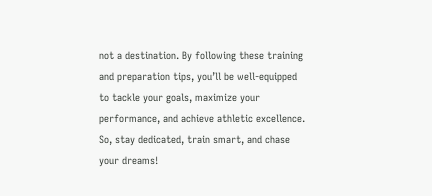not a destination. By following these training and preparation tips, you’ll be well-equipped to tackle your goals, maximize your performance, and achieve athletic excellence. So, stay dedicated, train smart, and chase your dreams!